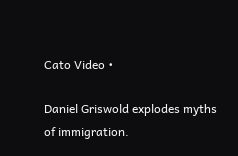Cato Video •

Daniel Griswold explodes myths of immigration.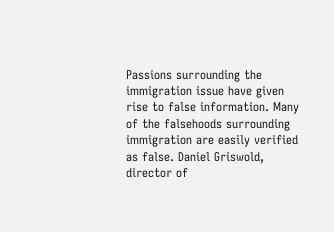Passions surrounding the immigration issue have given rise to false information. Many of the falsehoods surrounding immigration are easily verified as false. Daniel Griswold, director of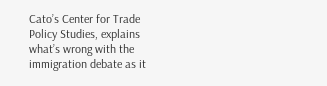Cato’s Center for Trade Policy Studies, explains what’s wrong with the immigration debate as it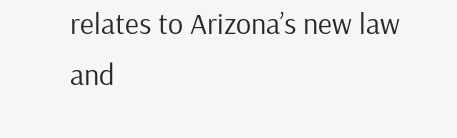relates to Arizona’s new law and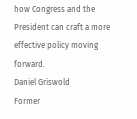how Congress and the President can craft a more effective policy moving forward.
Daniel Griswold
Former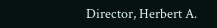Director, Herbert A.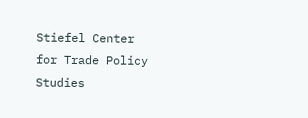Stiefel Center for Trade Policy Studies